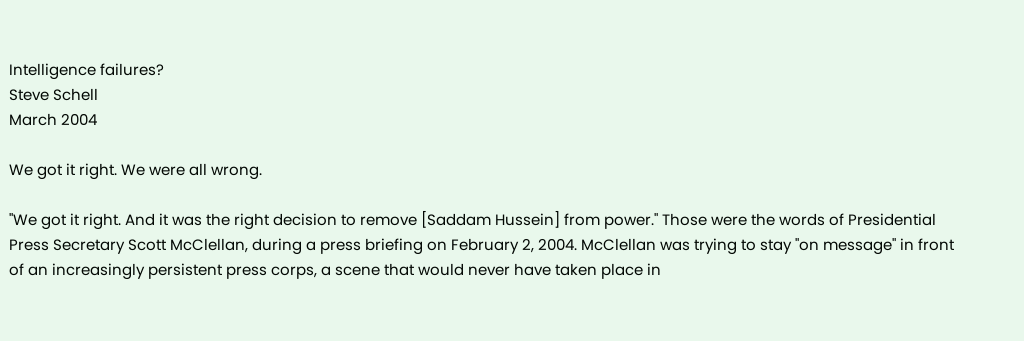Intelligence failures?
Steve Schell
March 2004

We got it right. We were all wrong.

"We got it right. And it was the right decision to remove [Saddam Hussein] from power." Those were the words of Presidential Press Secretary Scott McClellan, during a press briefing on February 2, 2004. McClellan was trying to stay "on message" in front of an increasingly persistent press corps, a scene that would never have taken place in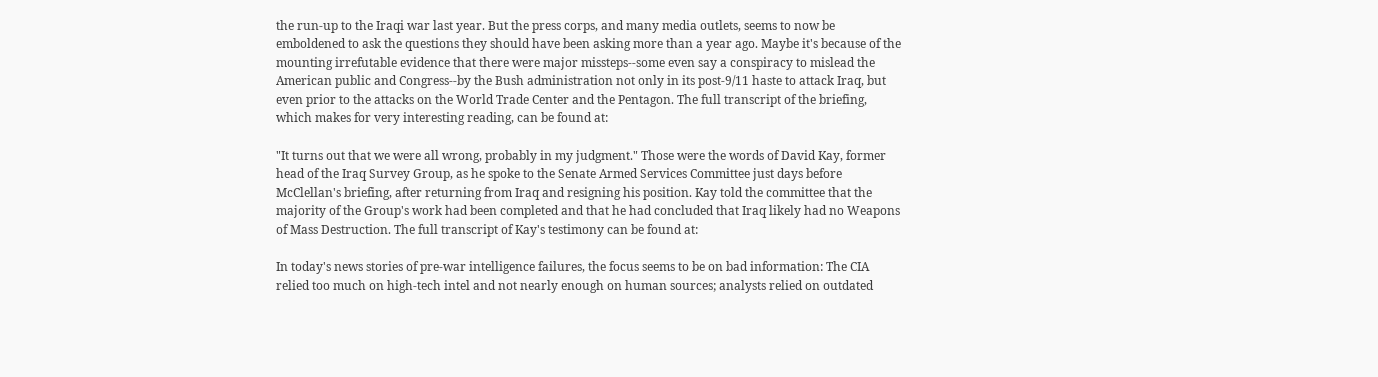the run-up to the Iraqi war last year. But the press corps, and many media outlets, seems to now be emboldened to ask the questions they should have been asking more than a year ago. Maybe it's because of the mounting irrefutable evidence that there were major missteps--some even say a conspiracy to mislead the American public and Congress--by the Bush administration not only in its post-9/11 haste to attack Iraq, but even prior to the attacks on the World Trade Center and the Pentagon. The full transcript of the briefing, which makes for very interesting reading, can be found at:

"It turns out that we were all wrong, probably in my judgment." Those were the words of David Kay, former head of the Iraq Survey Group, as he spoke to the Senate Armed Services Committee just days before McClellan's briefing, after returning from Iraq and resigning his position. Kay told the committee that the majority of the Group's work had been completed and that he had concluded that Iraq likely had no Weapons of Mass Destruction. The full transcript of Kay's testimony can be found at:

In today's news stories of pre-war intelligence failures, the focus seems to be on bad information: The CIA relied too much on high-tech intel and not nearly enough on human sources; analysts relied on outdated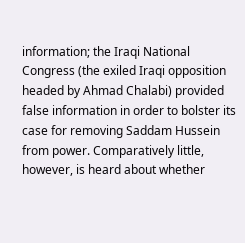information; the Iraqi National Congress (the exiled Iraqi opposition headed by Ahmad Chalabi) provided false information in order to bolster its case for removing Saddam Hussein from power. Comparatively little, however, is heard about whether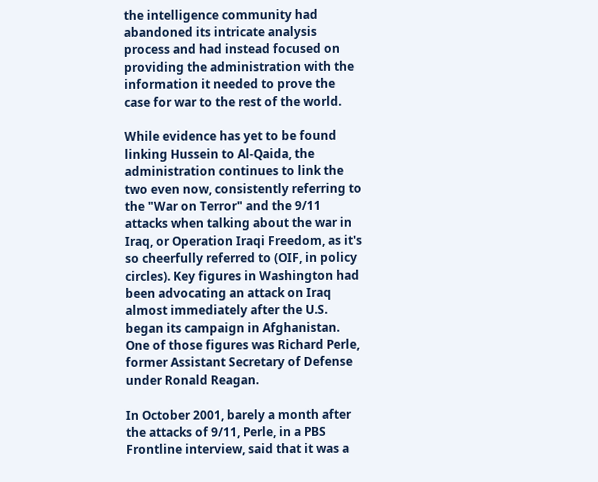the intelligence community had abandoned its intricate analysis process and had instead focused on providing the administration with the information it needed to prove the case for war to the rest of the world.

While evidence has yet to be found linking Hussein to Al-Qaida, the administration continues to link the two even now, consistently referring to the "War on Terror" and the 9/11 attacks when talking about the war in Iraq, or Operation Iraqi Freedom, as it's so cheerfully referred to (OIF, in policy circles). Key figures in Washington had been advocating an attack on Iraq almost immediately after the U.S. began its campaign in Afghanistan. One of those figures was Richard Perle, former Assistant Secretary of Defense under Ronald Reagan.

In October 2001, barely a month after the attacks of 9/11, Perle, in a PBS Frontline interview, said that it was a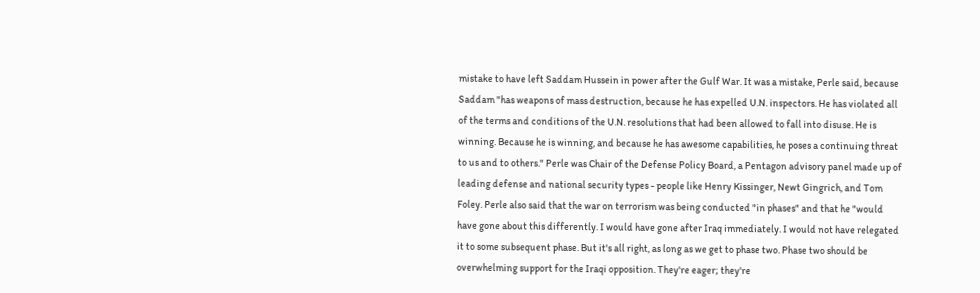mistake to have left Saddam Hussein in power after the Gulf War. It was a mistake, Perle said, because Saddam "has weapons of mass destruction, because he has expelled U.N. inspectors. He has violated all of the terms and conditions of the U.N. resolutions that had been allowed to fall into disuse. He is winning. Because he is winning, and because he has awesome capabilities, he poses a continuing threat to us and to others." Perle was Chair of the Defense Policy Board, a Pentagon advisory panel made up of leading defense and national security types - people like Henry Kissinger, Newt Gingrich, and Tom Foley. Perle also said that the war on terrorism was being conducted "in phases" and that he "would have gone about this differently. I would have gone after Iraq immediately. I would not have relegated it to some subsequent phase. But it's all right, as long as we get to phase two. Phase two should be overwhelming support for the Iraqi opposition. They're eager; they're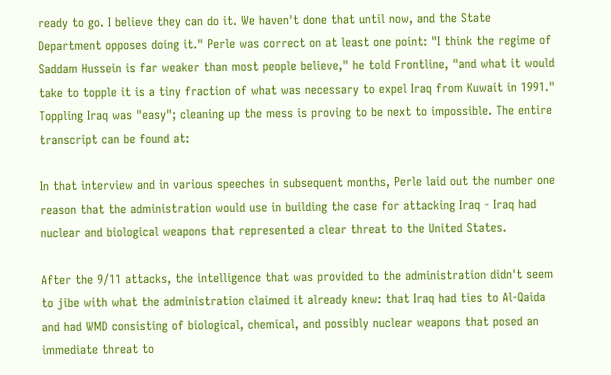ready to go. I believe they can do it. We haven't done that until now, and the State Department opposes doing it." Perle was correct on at least one point: "I think the regime of Saddam Hussein is far weaker than most people believe," he told Frontline, "and what it would take to topple it is a tiny fraction of what was necessary to expel Iraq from Kuwait in 1991." Toppling Iraq was "easy"; cleaning up the mess is proving to be next to impossible. The entire transcript can be found at:

In that interview and in various speeches in subsequent months, Perle laid out the number one reason that the administration would use in building the case for attacking Iraq - Iraq had nuclear and biological weapons that represented a clear threat to the United States.

After the 9/11 attacks, the intelligence that was provided to the administration didn't seem to jibe with what the administration claimed it already knew: that Iraq had ties to Al-Qaida and had WMD consisting of biological, chemical, and possibly nuclear weapons that posed an immediate threat to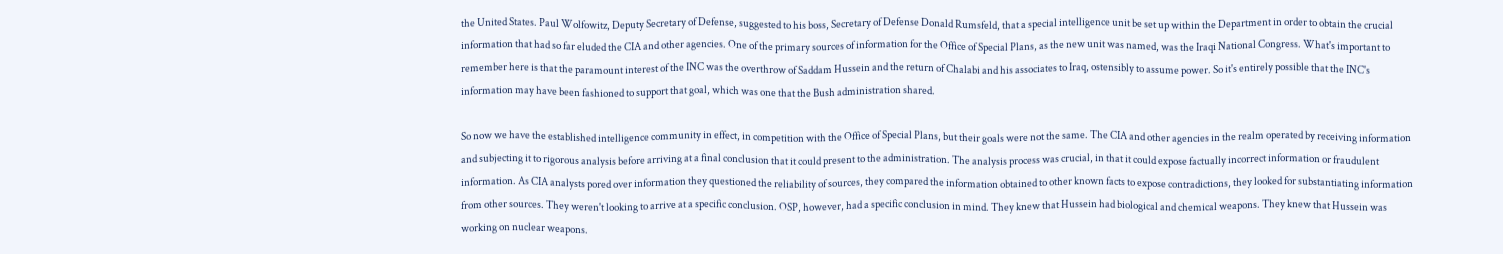the United States. Paul Wolfowitz, Deputy Secretary of Defense, suggested to his boss, Secretary of Defense Donald Rumsfeld, that a special intelligence unit be set up within the Department in order to obtain the crucial information that had so far eluded the CIA and other agencies. One of the primary sources of information for the Office of Special Plans, as the new unit was named, was the Iraqi National Congress. What's important to remember here is that the paramount interest of the INC was the overthrow of Saddam Hussein and the return of Chalabi and his associates to Iraq, ostensibly to assume power. So it's entirely possible that the INC's information may have been fashioned to support that goal, which was one that the Bush administration shared.

So now we have the established intelligence community in effect, in competition with the Office of Special Plans, but their goals were not the same. The CIA and other agencies in the realm operated by receiving information and subjecting it to rigorous analysis before arriving at a final conclusion that it could present to the administration. The analysis process was crucial, in that it could expose factually incorrect information or fraudulent information. As CIA analysts pored over information they questioned the reliability of sources, they compared the information obtained to other known facts to expose contradictions, they looked for substantiating information from other sources. They weren't looking to arrive at a specific conclusion. OSP, however, had a specific conclusion in mind. They knew that Hussein had biological and chemical weapons. They knew that Hussein was working on nuclear weapons.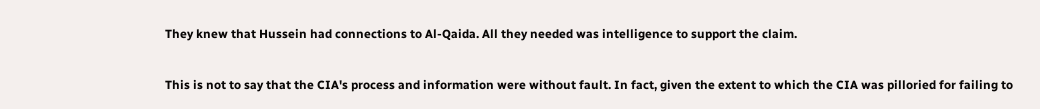They knew that Hussein had connections to Al-Qaida. All they needed was intelligence to support the claim.

This is not to say that the CIA's process and information were without fault. In fact, given the extent to which the CIA was pilloried for failing to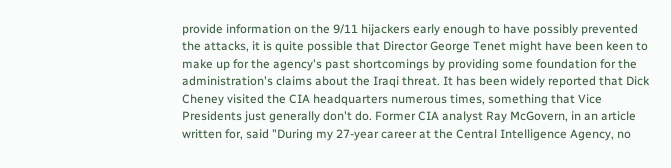provide information on the 9/11 hijackers early enough to have possibly prevented the attacks, it is quite possible that Director George Tenet might have been keen to make up for the agency's past shortcomings by providing some foundation for the administration's claims about the Iraqi threat. It has been widely reported that Dick Cheney visited the CIA headquarters numerous times, something that Vice Presidents just generally don't do. Former CIA analyst Ray McGovern, in an article written for, said "During my 27-year career at the Central Intelligence Agency, no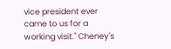vice president ever came to us for a working visit." Cheney's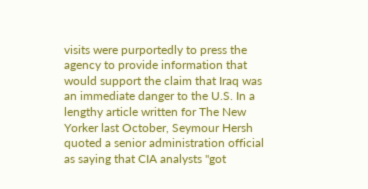visits were purportedly to press the agency to provide information that would support the claim that Iraq was an immediate danger to the U.S. In a lengthy article written for The New Yorker last October, Seymour Hersh quoted a senior administration official as saying that CIA analysts "got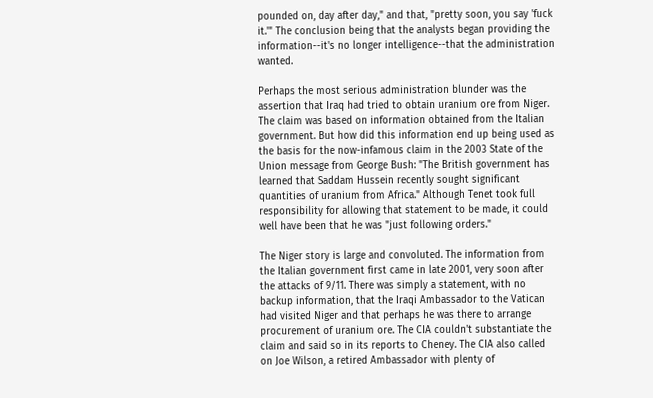pounded on, day after day," and that, "pretty soon, you say 'fuck it.'" The conclusion being that the analysts began providing the information--it's no longer intelligence--that the administration wanted.

Perhaps the most serious administration blunder was the assertion that Iraq had tried to obtain uranium ore from Niger. The claim was based on information obtained from the Italian government. But how did this information end up being used as the basis for the now-infamous claim in the 2003 State of the Union message from George Bush: "The British government has learned that Saddam Hussein recently sought significant quantities of uranium from Africa." Although Tenet took full responsibility for allowing that statement to be made, it could well have been that he was "just following orders."

The Niger story is large and convoluted. The information from the Italian government first came in late 2001, very soon after the attacks of 9/11. There was simply a statement, with no backup information, that the Iraqi Ambassador to the Vatican had visited Niger and that perhaps he was there to arrange procurement of uranium ore. The CIA couldn't substantiate the claim and said so in its reports to Cheney. The CIA also called on Joe Wilson, a retired Ambassador with plenty of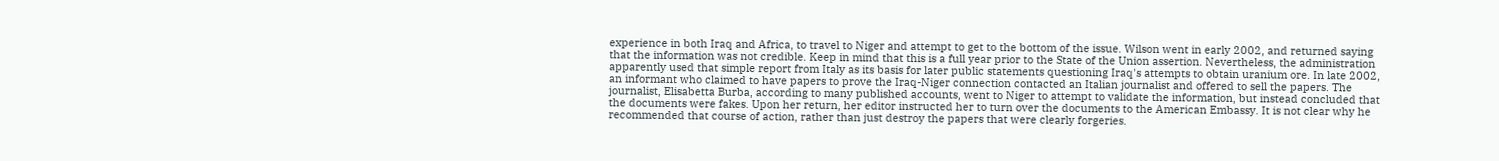experience in both Iraq and Africa, to travel to Niger and attempt to get to the bottom of the issue. Wilson went in early 2002, and returned saying that the information was not credible. Keep in mind that this is a full year prior to the State of the Union assertion. Nevertheless, the administration apparently used that simple report from Italy as its basis for later public statements questioning Iraq's attempts to obtain uranium ore. In late 2002, an informant who claimed to have papers to prove the Iraq-Niger connection contacted an Italian journalist and offered to sell the papers. The journalist, Elisabetta Burba, according to many published accounts, went to Niger to attempt to validate the information, but instead concluded that the documents were fakes. Upon her return, her editor instructed her to turn over the documents to the American Embassy. It is not clear why he recommended that course of action, rather than just destroy the papers that were clearly forgeries.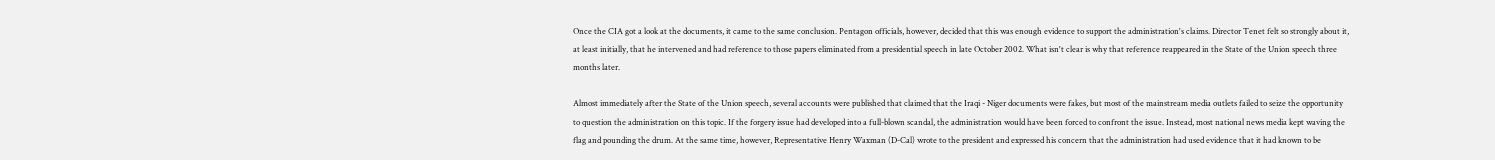Once the CIA got a look at the documents, it came to the same conclusion. Pentagon officials, however, decided that this was enough evidence to support the administration's claims. Director Tenet felt so strongly about it, at least initially, that he intervened and had reference to those papers eliminated from a presidential speech in late October 2002. What isn't clear is why that reference reappeared in the State of the Union speech three months later.

Almost immediately after the State of the Union speech, several accounts were published that claimed that the Iraqi - Niger documents were fakes, but most of the mainstream media outlets failed to seize the opportunity to question the administration on this topic. If the forgery issue had developed into a full-blown scandal, the administration would have been forced to confront the issue. Instead, most national news media kept waving the flag and pounding the drum. At the same time, however, Representative Henry Waxman (D-Cal) wrote to the president and expressed his concern that the administration had used evidence that it had known to be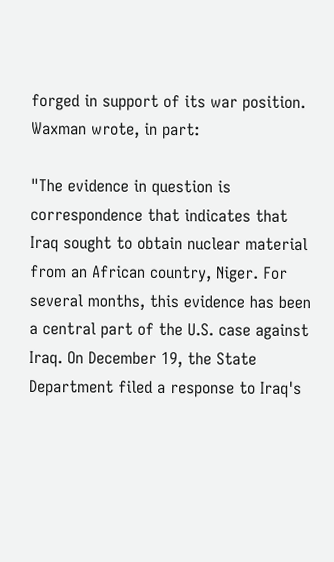forged in support of its war position. Waxman wrote, in part:

"The evidence in question is correspondence that indicates that Iraq sought to obtain nuclear material from an African country, Niger. For several months, this evidence has been a central part of the U.S. case against Iraq. On December 19, the State Department filed a response to Iraq's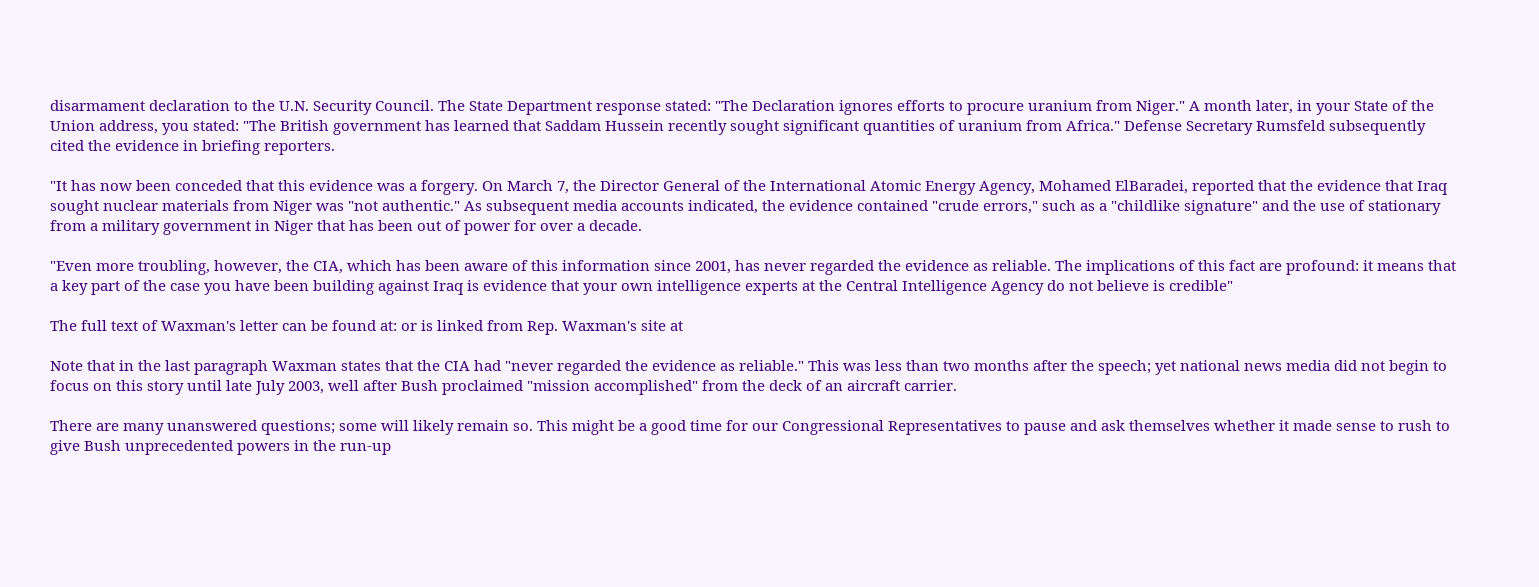disarmament declaration to the U.N. Security Council. The State Department response stated: "The Declaration ignores efforts to procure uranium from Niger." A month later, in your State of the Union address, you stated: "The British government has learned that Saddam Hussein recently sought significant quantities of uranium from Africa." Defense Secretary Rumsfeld subsequently cited the evidence in briefing reporters.

"It has now been conceded that this evidence was a forgery. On March 7, the Director General of the International Atomic Energy Agency, Mohamed ElBaradei, reported that the evidence that Iraq sought nuclear materials from Niger was "not authentic." As subsequent media accounts indicated, the evidence contained "crude errors," such as a "childlike signature" and the use of stationary from a military government in Niger that has been out of power for over a decade.

"Even more troubling, however, the CIA, which has been aware of this information since 2001, has never regarded the evidence as reliable. The implications of this fact are profound: it means that a key part of the case you have been building against Iraq is evidence that your own intelligence experts at the Central Intelligence Agency do not believe is credible"

The full text of Waxman's letter can be found at: or is linked from Rep. Waxman's site at

Note that in the last paragraph Waxman states that the CIA had "never regarded the evidence as reliable." This was less than two months after the speech; yet national news media did not begin to focus on this story until late July 2003, well after Bush proclaimed "mission accomplished" from the deck of an aircraft carrier.

There are many unanswered questions; some will likely remain so. This might be a good time for our Congressional Representatives to pause and ask themselves whether it made sense to rush to give Bush unprecedented powers in the run-up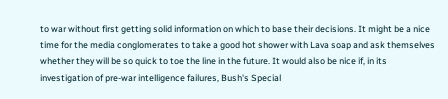to war without first getting solid information on which to base their decisions. It might be a nice time for the media conglomerates to take a good hot shower with Lava soap and ask themselves whether they will be so quick to toe the line in the future. It would also be nice if, in its investigation of pre-war intelligence failures, Bush's Special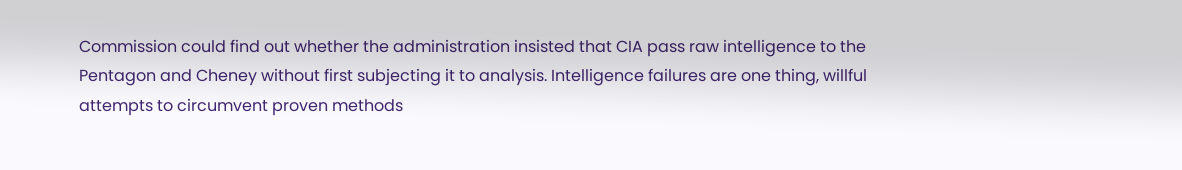Commission could find out whether the administration insisted that CIA pass raw intelligence to the Pentagon and Cheney without first subjecting it to analysis. Intelligence failures are one thing, willful attempts to circumvent proven methods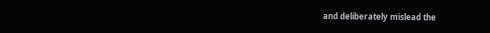and deliberately mislead the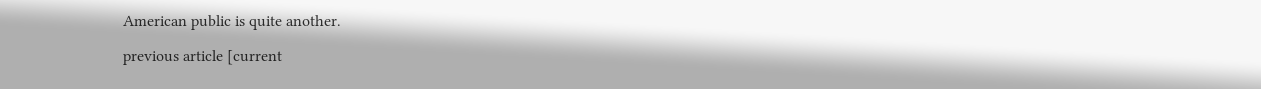American public is quite another.

previous article [current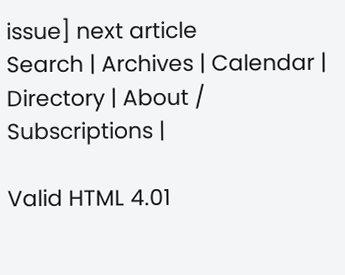issue] next article
Search | Archives | Calendar | Directory | About / Subscriptions |

Valid HTML 4.01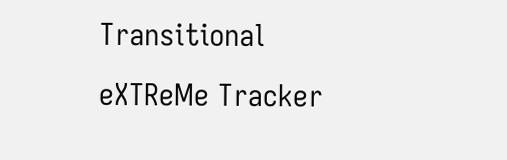Transitional eXTReMe Tracker